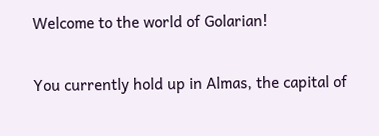Welcome to the world of Golarian!

You currently hold up in Almas, the capital of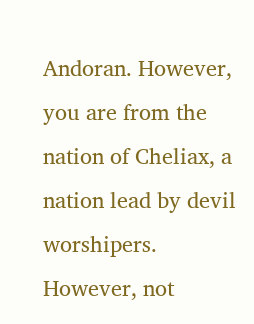Andoran. However, you are from the nation of Cheliax, a nation lead by devil worshipers. However, not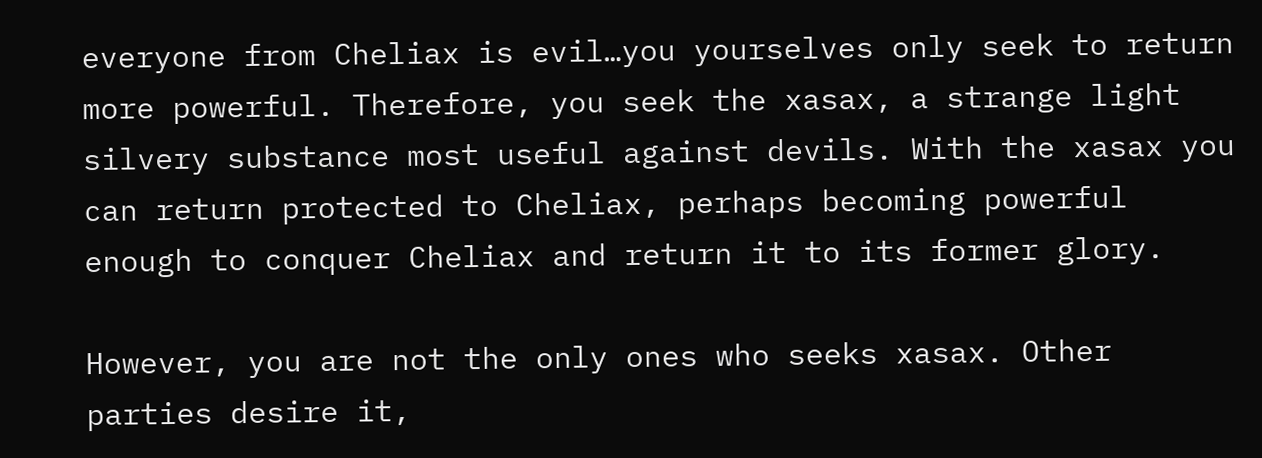everyone from Cheliax is evil…you yourselves only seek to return more powerful. Therefore, you seek the xasax, a strange light silvery substance most useful against devils. With the xasax you can return protected to Cheliax, perhaps becoming powerful enough to conquer Cheliax and return it to its former glory.

However, you are not the only ones who seeks xasax. Other parties desire it,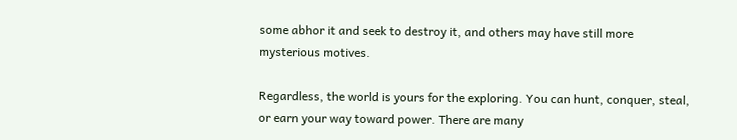some abhor it and seek to destroy it, and others may have still more mysterious motives.

Regardless, the world is yours for the exploring. You can hunt, conquer, steal, or earn your way toward power. There are many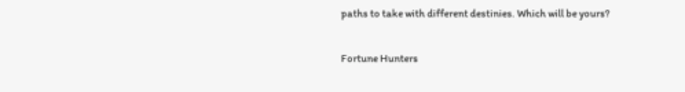paths to take with different destinies. Which will be yours?

Fortune Hunters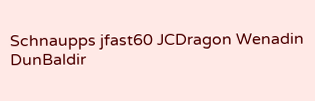Schnaupps jfast60 JCDragon Wenadin DunBaldir